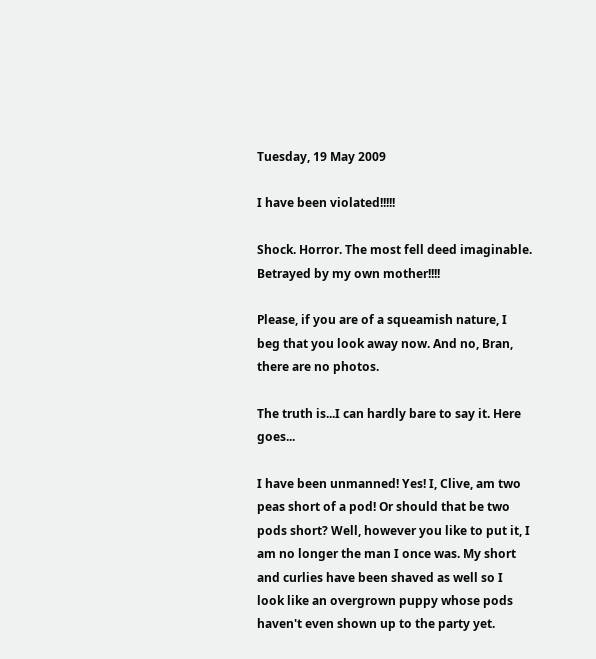Tuesday, 19 May 2009

I have been violated!!!!!

Shock. Horror. The most fell deed imaginable. Betrayed by my own mother!!!!

Please, if you are of a squeamish nature, I beg that you look away now. And no, Bran, there are no photos.

The truth is...I can hardly bare to say it. Here goes...

I have been unmanned! Yes! I, Clive, am two peas short of a pod! Or should that be two pods short? Well, however you like to put it, I am no longer the man I once was. My short and curlies have been shaved as well so I look like an overgrown puppy whose pods haven't even shown up to the party yet.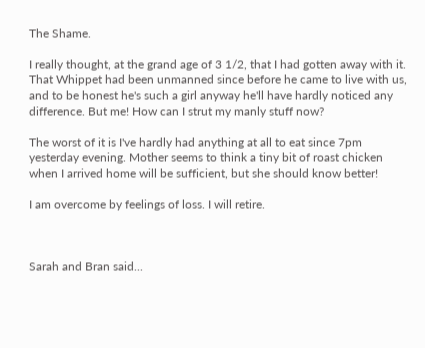The Shame.

I really thought, at the grand age of 3 1/2, that I had gotten away with it. That Whippet had been unmanned since before he came to live with us, and to be honest he's such a girl anyway he'll have hardly noticed any difference. But me! How can I strut my manly stuff now?

The worst of it is I've hardly had anything at all to eat since 7pm yesterday evening. Mother seems to think a tiny bit of roast chicken when I arrived home will be sufficient, but she should know better!

I am overcome by feelings of loss. I will retire.



Sarah and Bran said...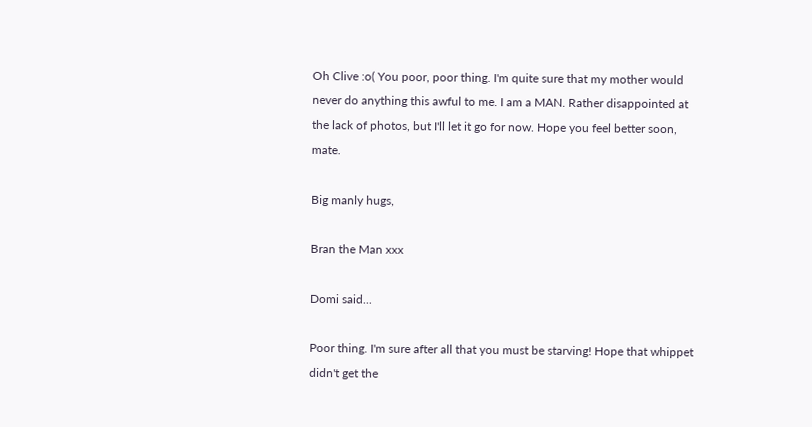Oh Clive :o( You poor, poor thing. I'm quite sure that my mother would never do anything this awful to me. I am a MAN. Rather disappointed at the lack of photos, but I'll let it go for now. Hope you feel better soon, mate.

Big manly hugs,

Bran the Man xxx

Domi said...

Poor thing. I'm sure after all that you must be starving! Hope that whippet didn't get the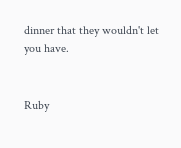dinner that they wouldn't let you have.


Ruby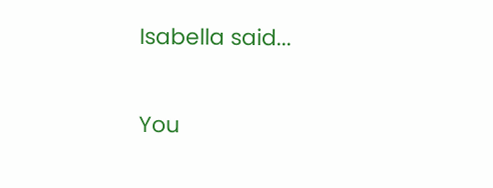Isabella said...

You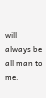will always be all man to me.